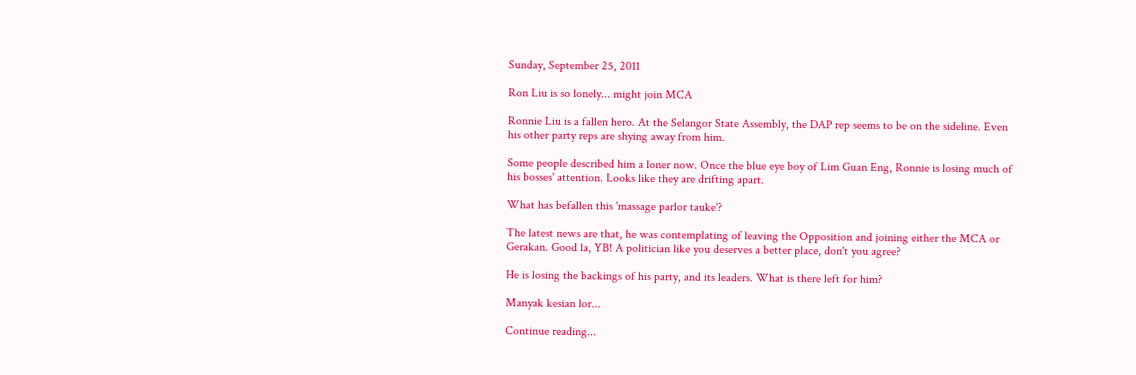Sunday, September 25, 2011

Ron Liu is so lonely... might join MCA

Ronnie Liu is a fallen hero. At the Selangor State Assembly, the DAP rep seems to be on the sideline. Even his other party reps are shying away from him.

Some people described him a loner now. Once the blue eye boy of Lim Guan Eng, Ronnie is losing much of his bosses' attention. Looks like they are drifting apart.

What has befallen this 'massage parlor tauke'?

The latest news are that, he was contemplating of leaving the Opposition and joining either the MCA or Gerakan. Good la, YB! A politician like you deserves a better place, don't you agree?

He is losing the backings of his party, and its leaders. What is there left for him?

Manyak kesian lor...

Continue reading...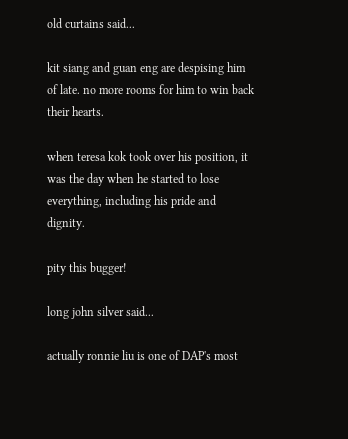old curtains said...

kit siang and guan eng are despising him of late. no more rooms for him to win back their hearts.

when teresa kok took over his position, it was the day when he started to lose everything, including his pride and dignity.

pity this bugger!

long john silver said...

actually ronnie liu is one of DAP's most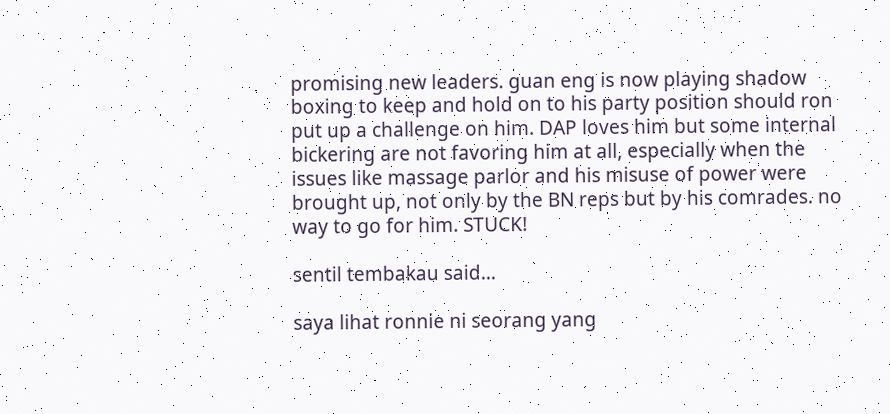promising new leaders. guan eng is now playing shadow boxing to keep and hold on to his party position should ron put up a challenge on him. DAP loves him but some internal bickering are not favoring him at all, especially when the issues like massage parlor and his misuse of power were brought up, not only by the BN reps but by his comrades. no way to go for him. STUCK!

sentil tembakau said...

saya lihat ronnie ni seorang yang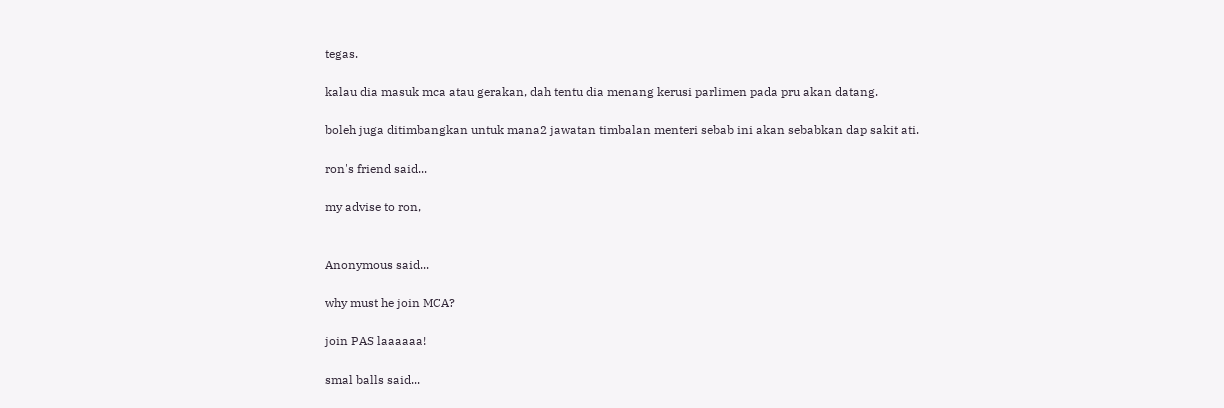tegas.

kalau dia masuk mca atau gerakan, dah tentu dia menang kerusi parlimen pada pru akan datang.

boleh juga ditimbangkan untuk mana2 jawatan timbalan menteri sebab ini akan sebabkan dap sakit ati.

ron's friend said...

my advise to ron,


Anonymous said...

why must he join MCA?

join PAS laaaaaa!

smal balls said...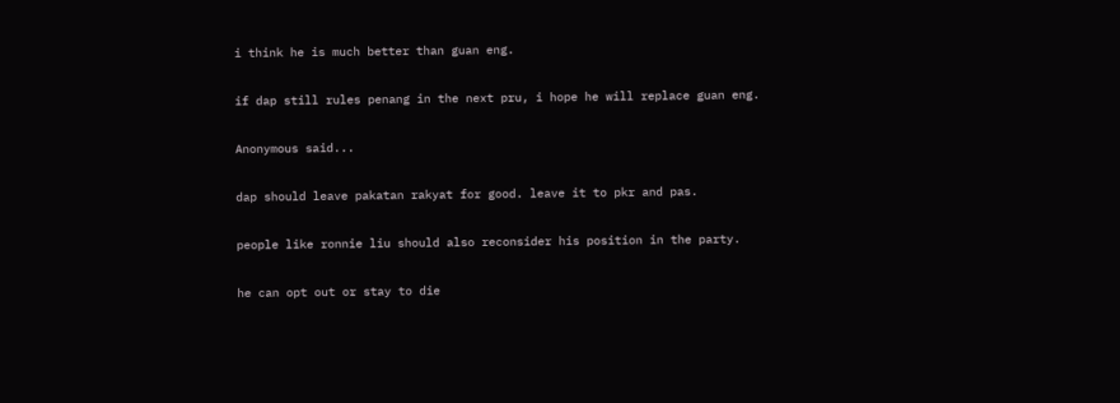i think he is much better than guan eng.

if dap still rules penang in the next pru, i hope he will replace guan eng.

Anonymous said...

dap should leave pakatan rakyat for good. leave it to pkr and pas.

people like ronnie liu should also reconsider his position in the party.

he can opt out or stay to die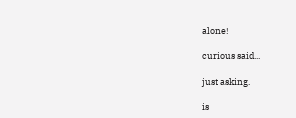alone!

curious said...

just asking.

is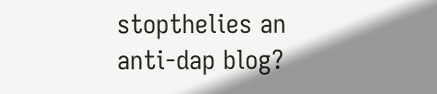stopthelies an anti-dap blog?